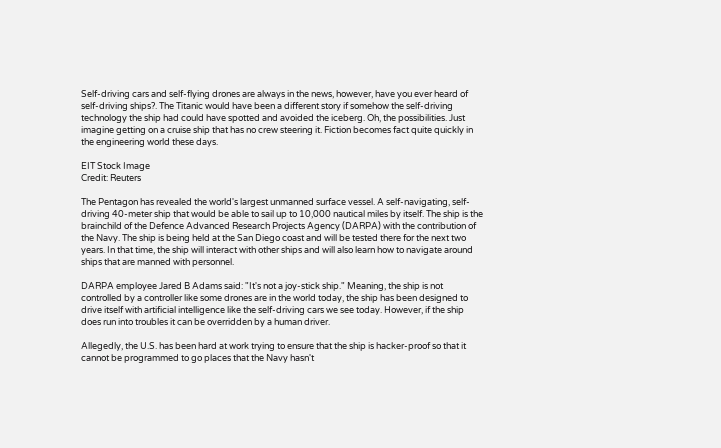Self-driving cars and self-flying drones are always in the news, however, have you ever heard of self-driving ships?. The Titanic would have been a different story if somehow the self-driving technology the ship had could have spotted and avoided the iceberg. Oh, the possibilities. Just imagine getting on a cruise ship that has no crew steering it. Fiction becomes fact quite quickly in the engineering world these days.

EIT Stock Image
Credit: Reuters

The Pentagon has revealed the world's largest unmanned surface vessel. A self-navigating, self-driving 40-meter ship that would be able to sail up to 10,000 nautical miles by itself. The ship is the brainchild of the Defence Advanced Research Projects Agency (DARPA) with the contribution of the Navy. The ship is being held at the San Diego coast and will be tested there for the next two years. In that time, the ship will interact with other ships and will also learn how to navigate around ships that are manned with personnel.

DARPA employee Jared B Adams said: "It's not a joy-stick ship." Meaning, the ship is not controlled by a controller like some drones are in the world today, the ship has been designed to drive itself with artificial intelligence like the self-driving cars we see today. However, if the ship does run into troubles it can be overridden by a human driver.

Allegedly, the U.S. has been hard at work trying to ensure that the ship is hacker-proof so that it cannot be programmed to go places that the Navy hasn't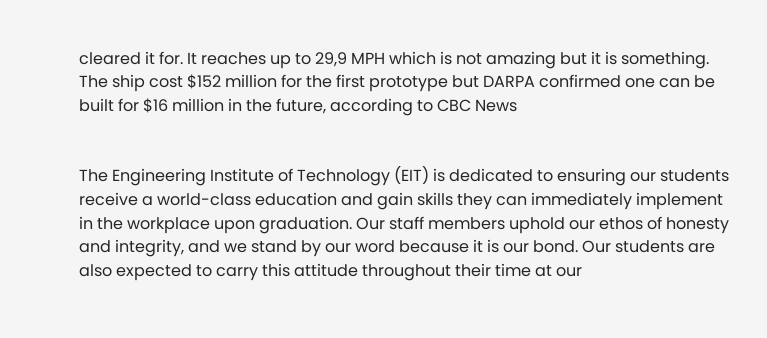cleared it for. It reaches up to 29,9 MPH which is not amazing but it is something. The ship cost $152 million for the first prototype but DARPA confirmed one can be built for $16 million in the future, according to CBC News


The Engineering Institute of Technology (EIT) is dedicated to ensuring our students receive a world-class education and gain skills they can immediately implement in the workplace upon graduation. Our staff members uphold our ethos of honesty and integrity, and we stand by our word because it is our bond. Our students are also expected to carry this attitude throughout their time at our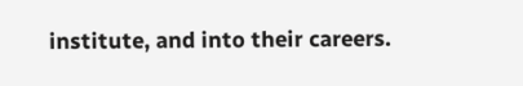institute, and into their careers.